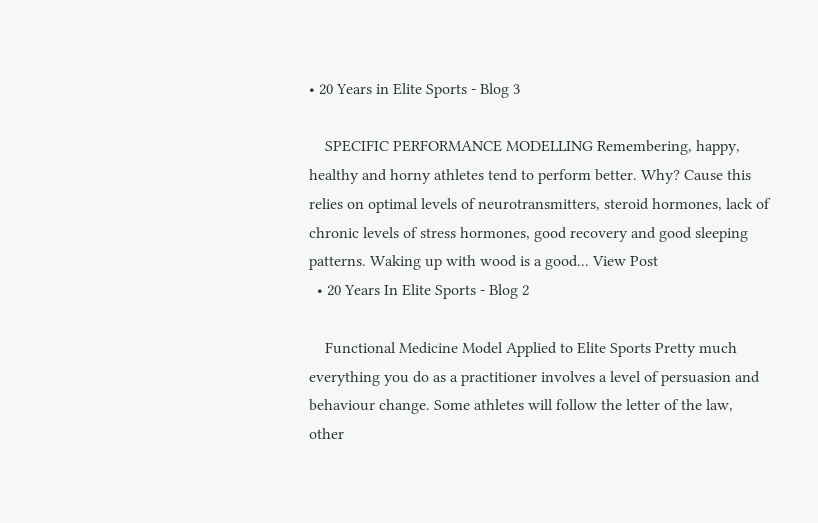• 20 Years in Elite Sports - Blog 3

    SPECIFIC PERFORMANCE MODELLING Remembering, happy, healthy and horny athletes tend to perform better. Why? Cause this relies on optimal levels of neurotransmitters, steroid hormones, lack of chronic levels of stress hormones, good recovery and good sleeping patterns. Waking up with wood is a good... View Post
  • 20 Years In Elite Sports - Blog 2

    Functional Medicine Model Applied to Elite Sports Pretty much everything you do as a practitioner involves a level of persuasion and behaviour change. Some athletes will follow the letter of the law, other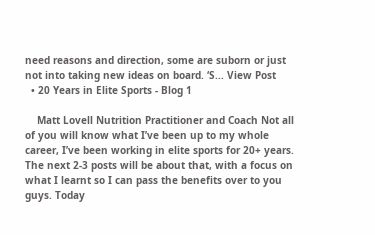need reasons and direction, some are suborn or just not into taking new ideas on board. ‘S... View Post
  • 20 Years in Elite Sports - Blog 1

    Matt Lovell Nutrition Practitioner and Coach Not all of you will know what I’ve been up to my whole career, I’ve been working in elite sports for 20+ years. The next 2-3 posts will be about that, with a focus on what I learnt so I can pass the benefits over to you guys. Today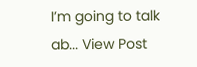I’m going to talk ab... View Post